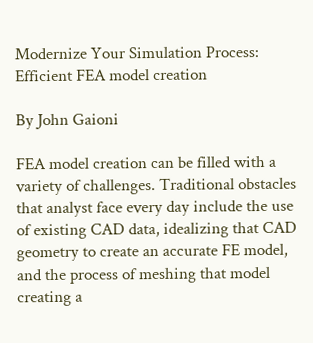Modernize Your Simulation Process: Efficient FEA model creation

By John Gaioni

FEA model creation can be filled with a variety of challenges. Traditional obstacles that analyst face every day include the use of existing CAD data, idealizing that CAD geometry to create an accurate FE model, and the process of meshing that model creating a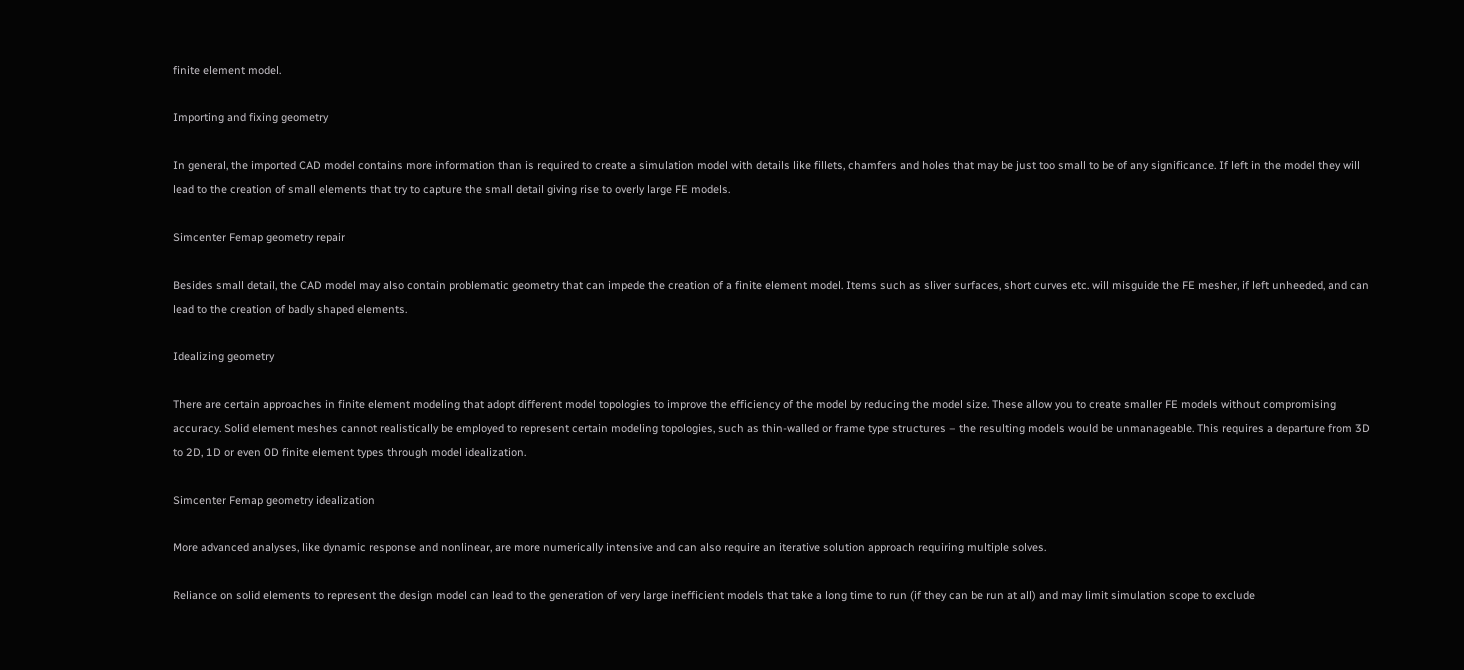finite element model.

Importing and fixing geometry

In general, the imported CAD model contains more information than is required to create a simulation model with details like fillets, chamfers and holes that may be just too small to be of any significance. If left in the model they will lead to the creation of small elements that try to capture the small detail giving rise to overly large FE models.

Simcenter Femap geometry repair

Besides small detail, the CAD model may also contain problematic geometry that can impede the creation of a finite element model. Items such as sliver surfaces, short curves etc. will misguide the FE mesher, if left unheeded, and can lead to the creation of badly shaped elements.

Idealizing geometry

There are certain approaches in finite element modeling that adopt different model topologies to improve the efficiency of the model by reducing the model size. These allow you to create smaller FE models without compromising accuracy. Solid element meshes cannot realistically be employed to represent certain modeling topologies, such as thin-walled or frame type structures – the resulting models would be unmanageable. This requires a departure from 3D to 2D, 1D or even 0D finite element types through model idealization.

Simcenter Femap geometry idealization

More advanced analyses, like dynamic response and nonlinear, are more numerically intensive and can also require an iterative solution approach requiring multiple solves.

Reliance on solid elements to represent the design model can lead to the generation of very large inefficient models that take a long time to run (if they can be run at all) and may limit simulation scope to exclude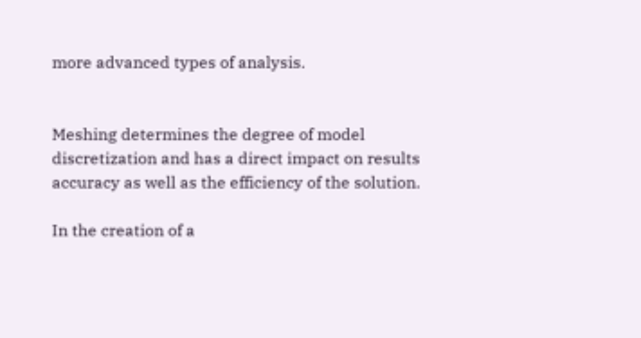more advanced types of analysis.


Meshing determines the degree of model discretization and has a direct impact on results accuracy as well as the efficiency of the solution.

In the creation of a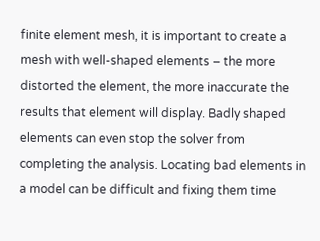finite element mesh, it is important to create a mesh with well-shaped elements – the more distorted the element, the more inaccurate the results that element will display. Badly shaped elements can even stop the solver from completing the analysis. Locating bad elements in a model can be difficult and fixing them time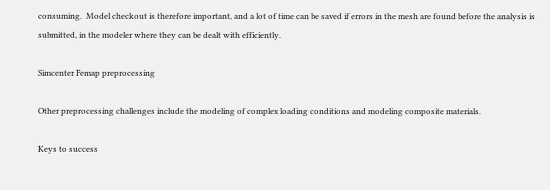consuming.  Model checkout is therefore important, and a lot of time can be saved if errors in the mesh are found before the analysis is submitted, in the modeler where they can be dealt with efficiently.

Simcenter Femap preprocessing

Other preprocessing challenges include the modeling of complex loading conditions and modeling composite materials.

Keys to success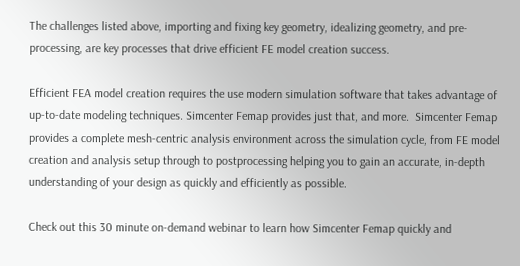The challenges listed above, importing and fixing key geometry, idealizing geometry, and pre-processing, are key processes that drive efficient FE model creation success.

Efficient FEA model creation requires the use modern simulation software that takes advantage of up-to-date modeling techniques. Simcenter Femap provides just that, and more.  Simcenter Femap provides a complete mesh-centric analysis environment across the simulation cycle, from FE model creation and analysis setup through to postprocessing helping you to gain an accurate, in-depth understanding of your design as quickly and efficiently as possible.

Check out this 30 minute on-demand webinar to learn how Simcenter Femap quickly and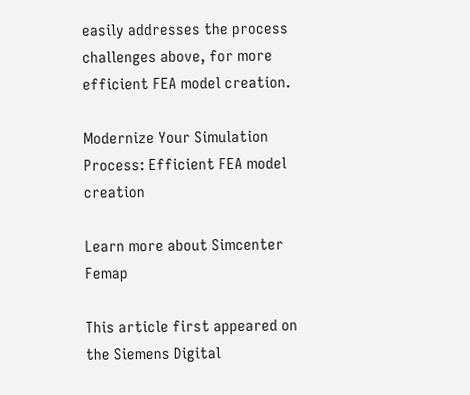easily addresses the process challenges above, for more efficient FEA model creation.

Modernize Your Simulation Process: Efficient FEA model creation

Learn more about Simcenter Femap

This article first appeared on the Siemens Digital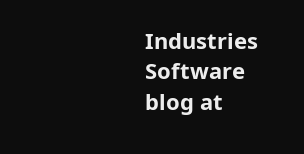Industries Software blog at